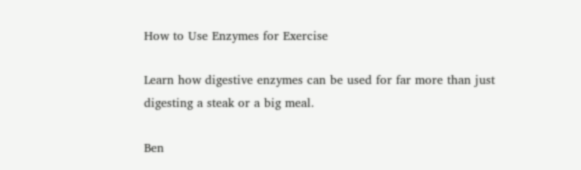How to Use Enzymes for Exercise

Learn how digestive enzymes can be used for far more than just digesting a steak or a big meal.

Ben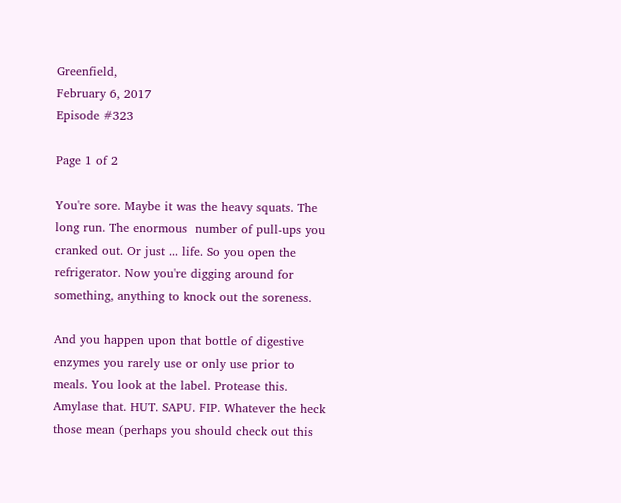Greenfield,
February 6, 2017
Episode #323

Page 1 of 2

You're sore. Maybe it was the heavy squats. The long run. The enormous  number of pull-ups you cranked out. Or just ... life. So you open the refrigerator. Now you're digging around for something, anything to knock out the soreness.

And you happen upon that bottle of digestive enzymes you rarely use or only use prior to meals. You look at the label. Protease this. Amylase that. HUT. SAPU. FIP. Whatever the heck those mean (perhaps you should check out this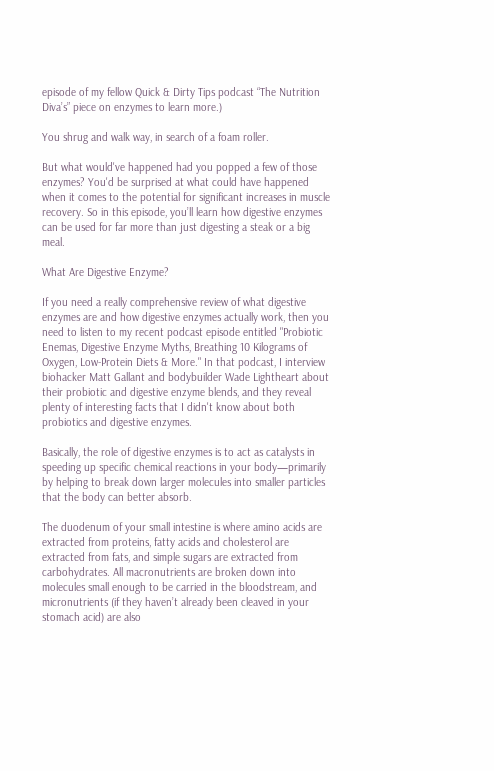episode of my fellow Quick & Dirty Tips podcast “The Nutrition Diva’s” piece on enzymes to learn more.)

You shrug and walk way, in search of a foam roller.

But what would've happened had you popped a few of those enzymes? You'd be surprised at what could have happened when it comes to the potential for significant increases in muscle recovery. So in this episode, you’ll learn how digestive enzymes can be used for far more than just digesting a steak or a big meal.

What Are Digestive Enzyme?

If you need a really comprehensive review of what digestive enzymes are and how digestive enzymes actually work, then you need to listen to my recent podcast episode entitled "Probiotic Enemas, Digestive Enzyme Myths, Breathing 10 Kilograms of Oxygen, Low-Protein Diets & More." In that podcast, I interview biohacker Matt Gallant and bodybuilder Wade Lightheart about their probiotic and digestive enzyme blends, and they reveal plenty of interesting facts that I didn't know about both probiotics and digestive enzymes.

Basically, the role of digestive enzymes is to act as catalysts in speeding up specific chemical reactions in your body—primarily by helping to break down larger molecules into smaller particles that the body can better absorb.

The duodenum of your small intestine is where amino acids are extracted from proteins, fatty acids and cholesterol are extracted from fats, and simple sugars are extracted from carbohydrates. All macronutrients are broken down into molecules small enough to be carried in the bloodstream, and micronutrients (if they haven’t already been cleaved in your stomach acid) are also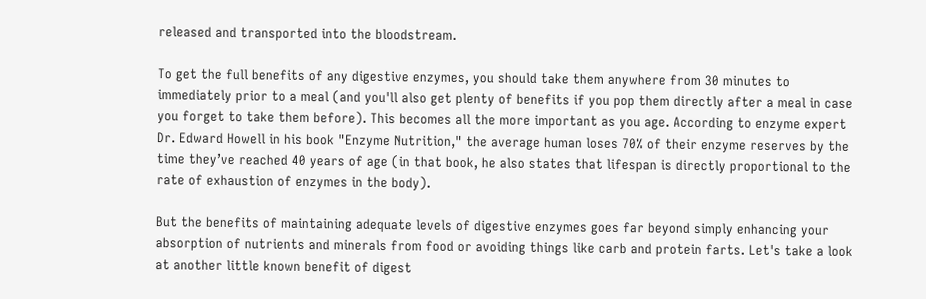released and transported into the bloodstream.

To get the full benefits of any digestive enzymes, you should take them anywhere from 30 minutes to immediately prior to a meal (and you'll also get plenty of benefits if you pop them directly after a meal in case you forget to take them before). This becomes all the more important as you age. According to enzyme expert Dr. Edward Howell in his book "Enzyme Nutrition," the average human loses 70% of their enzyme reserves by the time they’ve reached 40 years of age (in that book, he also states that lifespan is directly proportional to the rate of exhaustion of enzymes in the body).

But the benefits of maintaining adequate levels of digestive enzymes goes far beyond simply enhancing your absorption of nutrients and minerals from food or avoiding things like carb and protein farts. Let's take a look at another little known benefit of digest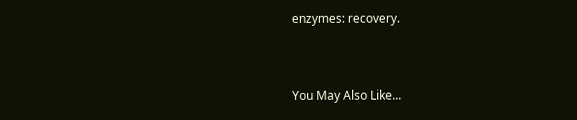enzymes: recovery.


You May Also Like...